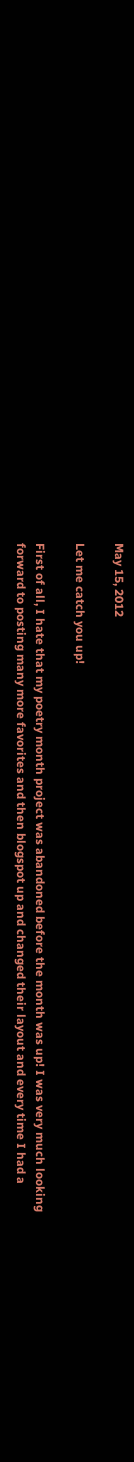May 15, 2012

Let me catch you up!

First of all, I hate that my poetry month project was abandoned before the month was up! I was very much looking forward to posting many more favorites and then blogspot up and changed their layout and every time I had a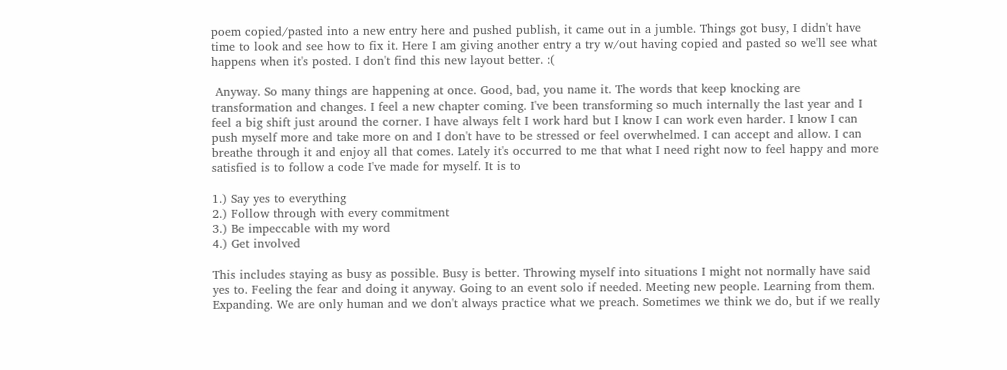poem copied/pasted into a new entry here and pushed publish, it came out in a jumble. Things got busy, I didn't have time to look and see how to fix it. Here I am giving another entry a try w/out having copied and pasted so we'll see what happens when it's posted. I don't find this new layout better. :(

 Anyway. So many things are happening at once. Good, bad, you name it. The words that keep knocking are transformation and changes. I feel a new chapter coming. I've been transforming so much internally the last year and I feel a big shift just around the corner. I have always felt I work hard but I know I can work even harder. I know I can push myself more and take more on and I don't have to be stressed or feel overwhelmed. I can accept and allow. I can breathe through it and enjoy all that comes. Lately it's occurred to me that what I need right now to feel happy and more satisfied is to follow a code I've made for myself. It is to

1.) Say yes to everything
2.) Follow through with every commitment
3.) Be impeccable with my word
4.) Get involved

This includes staying as busy as possible. Busy is better. Throwing myself into situations I might not normally have said yes to. Feeling the fear and doing it anyway. Going to an event solo if needed. Meeting new people. Learning from them. Expanding. We are only human and we don't always practice what we preach. Sometimes we think we do, but if we really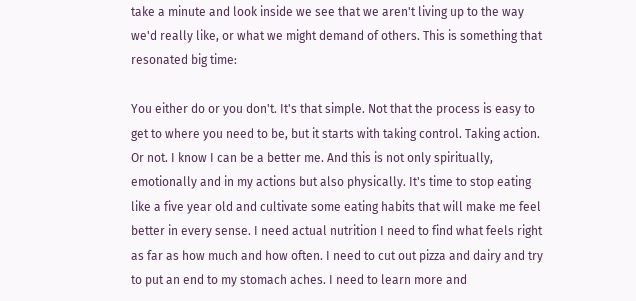take a minute and look inside we see that we aren't living up to the way we'd really like, or what we might demand of others. This is something that resonated big time:

You either do or you don't. It's that simple. Not that the process is easy to get to where you need to be, but it starts with taking control. Taking action. Or not. I know I can be a better me. And this is not only spiritually, emotionally and in my actions but also physically. It's time to stop eating like a five year old and cultivate some eating habits that will make me feel better in every sense. I need actual nutrition I need to find what feels right as far as how much and how often. I need to cut out pizza and dairy and try to put an end to my stomach aches. I need to learn more and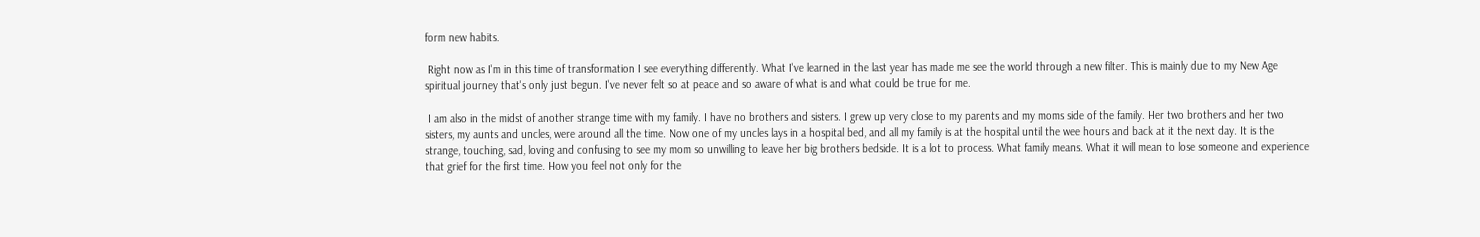form new habits.

 Right now as I'm in this time of transformation I see everything differently. What I've learned in the last year has made me see the world through a new filter. This is mainly due to my New Age spiritual journey that's only just begun. I've never felt so at peace and so aware of what is and what could be true for me.

 I am also in the midst of another strange time with my family. I have no brothers and sisters. I grew up very close to my parents and my moms side of the family. Her two brothers and her two sisters, my aunts and uncles, were around all the time. Now one of my uncles lays in a hospital bed, and all my family is at the hospital until the wee hours and back at it the next day. It is the strange, touching, sad, loving and confusing to see my mom so unwilling to leave her big brothers bedside. It is a lot to process. What family means. What it will mean to lose someone and experience that grief for the first time. How you feel not only for the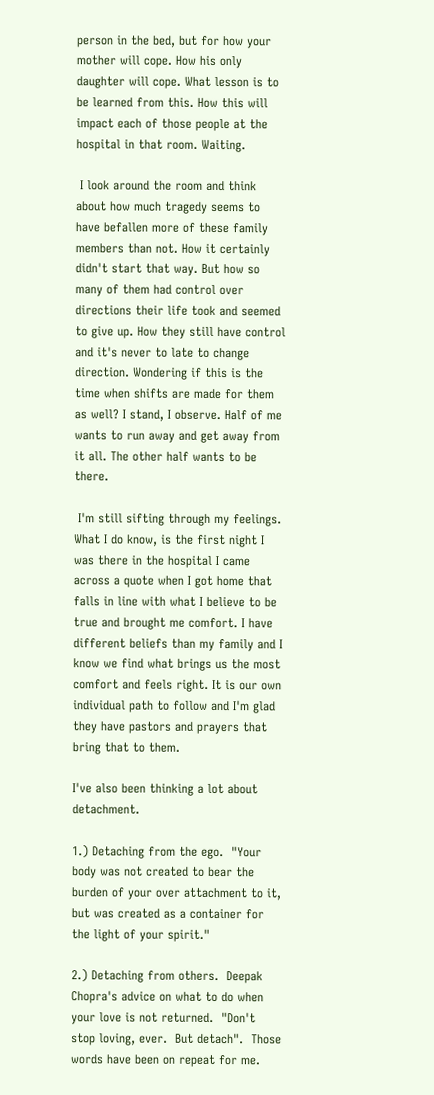person in the bed, but for how your mother will cope. How his only daughter will cope. What lesson is to be learned from this. How this will impact each of those people at the hospital in that room. Waiting.

 I look around the room and think about how much tragedy seems to have befallen more of these family members than not. How it certainly didn't start that way. But how so many of them had control over directions their life took and seemed to give up. How they still have control and it's never to late to change direction. Wondering if this is the time when shifts are made for them as well? I stand, I observe. Half of me wants to run away and get away from it all. The other half wants to be there.

 I'm still sifting through my feelings. What I do know, is the first night I was there in the hospital I came across a quote when I got home that falls in line with what I believe to be true and brought me comfort. I have different beliefs than my family and I know we find what brings us the most comfort and feels right. It is our own individual path to follow and I'm glad they have pastors and prayers that bring that to them.

I've also been thinking a lot about detachment.

1.) Detaching from the ego.  "Your body was not created to bear the burden of your over attachment to it, but was created as a container for the light of your spirit."

2.) Detaching from others.  Deepak Chopra's advice on what to do when your love is not returned.  "Don't stop loving, ever.  But detach".  Those words have been on repeat for me.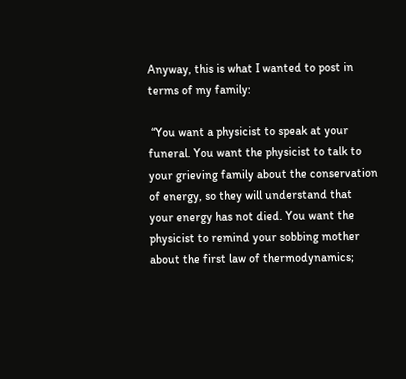Anyway, this is what I wanted to post in terms of my family:

 “You want a physicist to speak at your funeral. You want the physicist to talk to your grieving family about the conservation of energy, so they will understand that your energy has not died. You want the physicist to remind your sobbing mother about the first law of thermodynamics;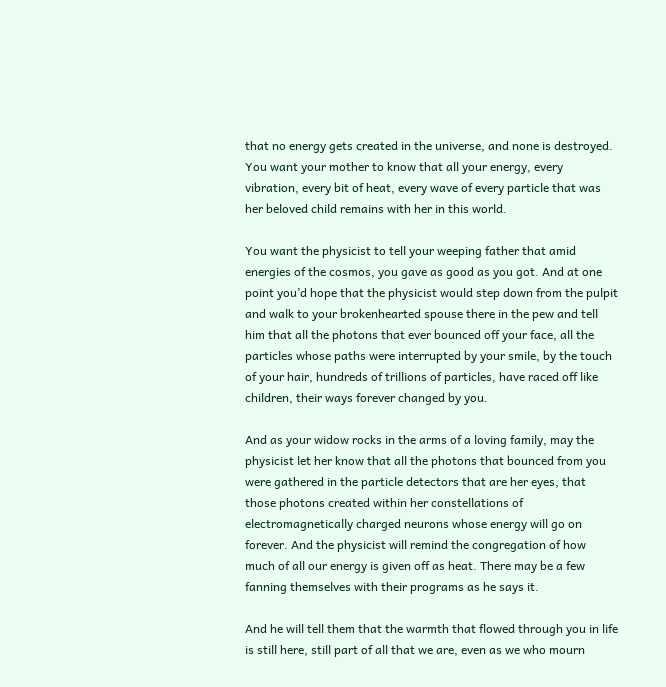that no energy gets created in the universe, and none is destroyed. You want your mother to know that all your energy, every vibration, every bit of heat, every wave of every particle that was her beloved child remains with her in this world.

You want the physicist to tell your weeping father that amid energies of the cosmos, you gave as good as you got. And at one point you’d hope that the physicist would step down from the pulpit and walk to your brokenhearted spouse there in the pew and tell him that all the photons that ever bounced off your face, all the particles whose paths were interrupted by your smile, by the touch of your hair, hundreds of trillions of particles, have raced off like children, their ways forever changed by you.

And as your widow rocks in the arms of a loving family, may the physicist let her know that all the photons that bounced from you were gathered in the particle detectors that are her eyes, that those photons created within her constellations of electromagnetically charged neurons whose energy will go on forever. And the physicist will remind the congregation of how much of all our energy is given off as heat. There may be a few fanning themselves with their programs as he says it.

And he will tell them that the warmth that flowed through you in life is still here, still part of all that we are, even as we who mourn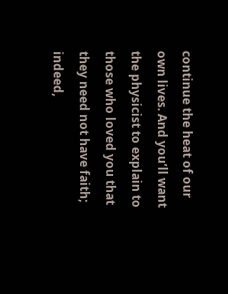continue the heat of our own lives. And you’ll want the physicist to explain to those who loved you that they need not have faith; indeed,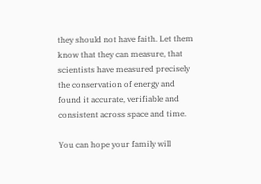they should not have faith. Let them know that they can measure, that scientists have measured precisely the conservation of energy and found it accurate, verifiable and consistent across space and time.

You can hope your family will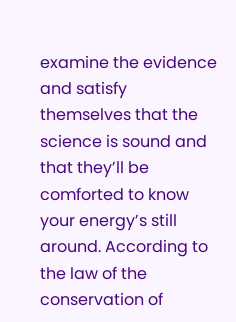examine the evidence and satisfy themselves that the science is sound and that they’ll be comforted to know your energy’s still around. According to the law of the conservation of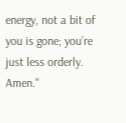energy, not a bit of you is gone; you’re just less orderly. Amen."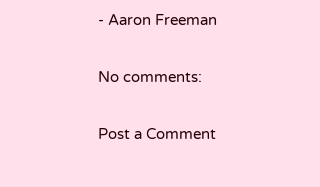- Aaron Freeman

No comments:

Post a Comment